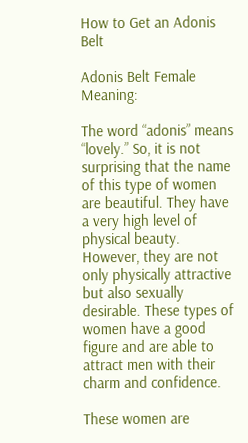How to Get an Adonis Belt

Adonis Belt Female Meaning:

The word “adonis” means “lovely.” So, it is not surprising that the name of this type of women are beautiful. They have a very high level of physical beauty. However, they are not only physically attractive but also sexually desirable. These types of women have a good figure and are able to attract men with their charm and confidence.

These women are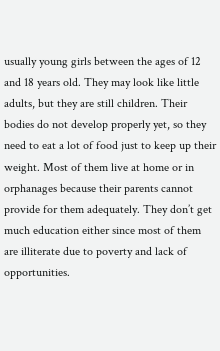usually young girls between the ages of 12 and 18 years old. They may look like little adults, but they are still children. Their bodies do not develop properly yet, so they need to eat a lot of food just to keep up their weight. Most of them live at home or in orphanages because their parents cannot provide for them adequately. They don’t get much education either since most of them are illiterate due to poverty and lack of opportunities.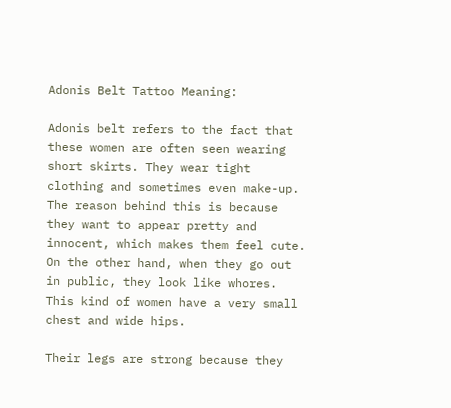Adonis Belt Tattoo Meaning:

Adonis belt refers to the fact that these women are often seen wearing short skirts. They wear tight clothing and sometimes even make-up. The reason behind this is because they want to appear pretty and innocent, which makes them feel cute. On the other hand, when they go out in public, they look like whores. This kind of women have a very small chest and wide hips.

Their legs are strong because they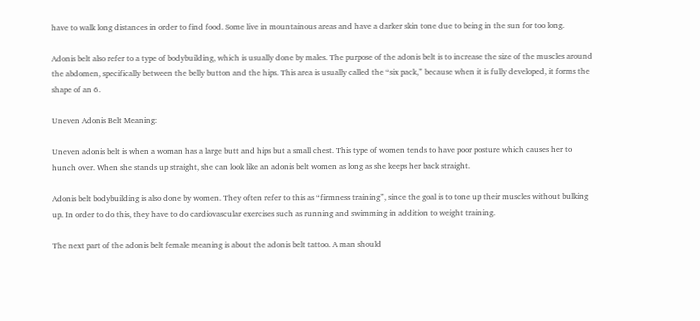have to walk long distances in order to find food. Some live in mountainous areas and have a darker skin tone due to being in the sun for too long.

Adonis belt also refer to a type of bodybuilding, which is usually done by males. The purpose of the adonis belt is to increase the size of the muscles around the abdomen, specifically between the belly button and the hips. This area is usually called the “six pack,” because when it is fully developed, it forms the shape of an 6.

Uneven Adonis Belt Meaning:

Uneven adonis belt is when a woman has a large butt and hips but a small chest. This type of women tends to have poor posture which causes her to hunch over. When she stands up straight, she can look like an adonis belt women as long as she keeps her back straight.

Adonis belt bodybuilding is also done by women. They often refer to this as “firmness training”, since the goal is to tone up their muscles without bulking up. In order to do this, they have to do cardiovascular exercises such as running and swimming in addition to weight training.

The next part of the adonis belt female meaning is about the adonis belt tattoo. A man should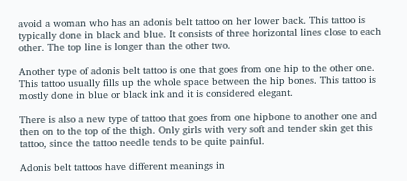avoid a woman who has an adonis belt tattoo on her lower back. This tattoo is typically done in black and blue. It consists of three horizontal lines close to each other. The top line is longer than the other two.

Another type of adonis belt tattoo is one that goes from one hip to the other one. This tattoo usually fills up the whole space between the hip bones. This tattoo is mostly done in blue or black ink and it is considered elegant.

There is also a new type of tattoo that goes from one hipbone to another one and then on to the top of the thigh. Only girls with very soft and tender skin get this tattoo, since the tattoo needle tends to be quite painful.

Adonis belt tattoos have different meanings in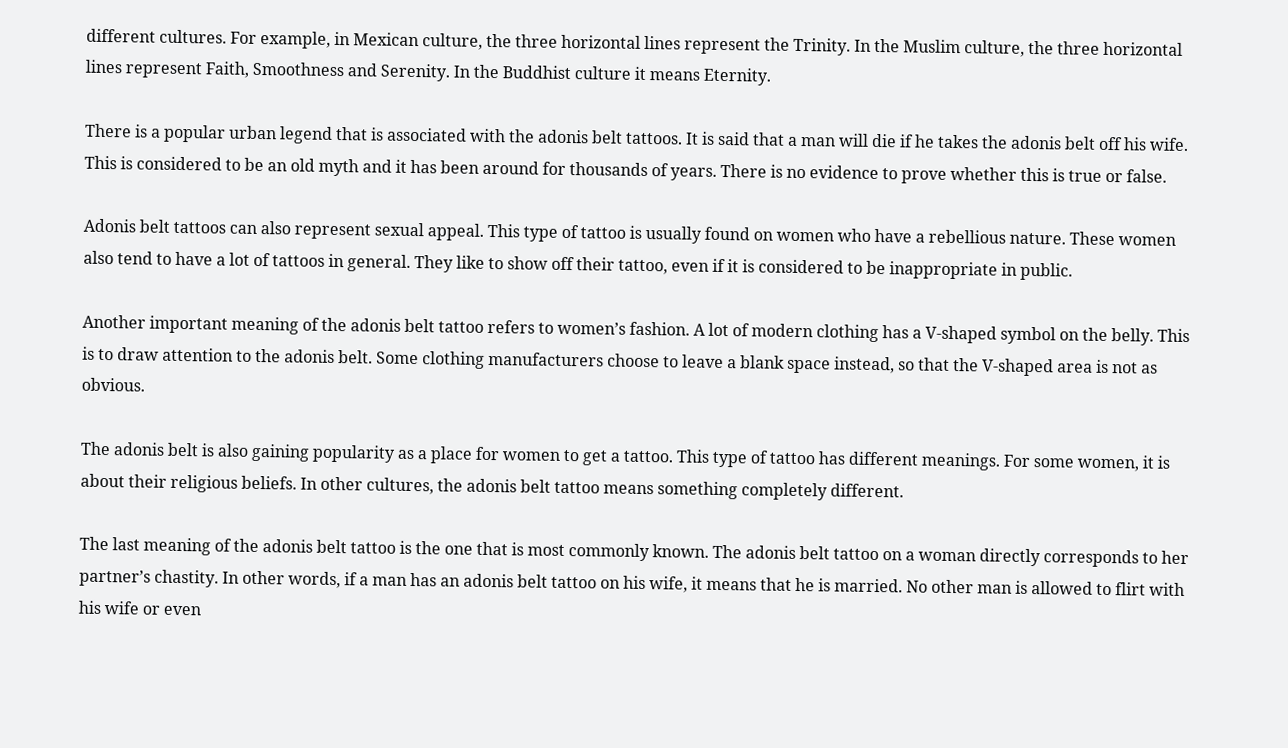different cultures. For example, in Mexican culture, the three horizontal lines represent the Trinity. In the Muslim culture, the three horizontal lines represent Faith, Smoothness and Serenity. In the Buddhist culture it means Eternity.

There is a popular urban legend that is associated with the adonis belt tattoos. It is said that a man will die if he takes the adonis belt off his wife. This is considered to be an old myth and it has been around for thousands of years. There is no evidence to prove whether this is true or false.

Adonis belt tattoos can also represent sexual appeal. This type of tattoo is usually found on women who have a rebellious nature. These women also tend to have a lot of tattoos in general. They like to show off their tattoo, even if it is considered to be inappropriate in public.

Another important meaning of the adonis belt tattoo refers to women’s fashion. A lot of modern clothing has a V-shaped symbol on the belly. This is to draw attention to the adonis belt. Some clothing manufacturers choose to leave a blank space instead, so that the V-shaped area is not as obvious.

The adonis belt is also gaining popularity as a place for women to get a tattoo. This type of tattoo has different meanings. For some women, it is about their religious beliefs. In other cultures, the adonis belt tattoo means something completely different.

The last meaning of the adonis belt tattoo is the one that is most commonly known. The adonis belt tattoo on a woman directly corresponds to her partner’s chastity. In other words, if a man has an adonis belt tattoo on his wife, it means that he is married. No other man is allowed to flirt with his wife or even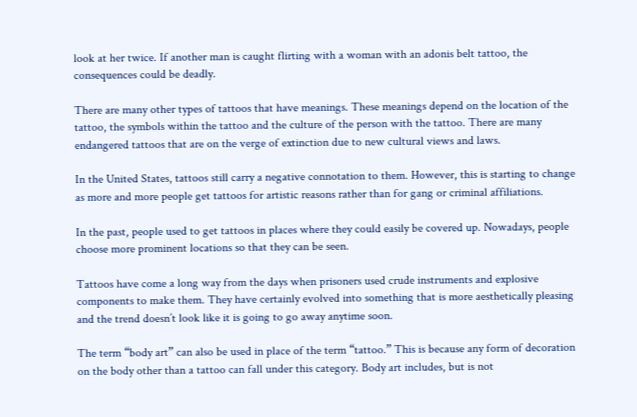look at her twice. If another man is caught flirting with a woman with an adonis belt tattoo, the consequences could be deadly.

There are many other types of tattoos that have meanings. These meanings depend on the location of the tattoo, the symbols within the tattoo and the culture of the person with the tattoo. There are many endangered tattoos that are on the verge of extinction due to new cultural views and laws.

In the United States, tattoos still carry a negative connotation to them. However, this is starting to change as more and more people get tattoos for artistic reasons rather than for gang or criminal affiliations.

In the past, people used to get tattoos in places where they could easily be covered up. Nowadays, people choose more prominent locations so that they can be seen.

Tattoos have come a long way from the days when prisoners used crude instruments and explosive components to make them. They have certainly evolved into something that is more aesthetically pleasing and the trend doesn’t look like it is going to go away anytime soon.

The term “body art” can also be used in place of the term “tattoo.” This is because any form of decoration on the body other than a tattoo can fall under this category. Body art includes, but is not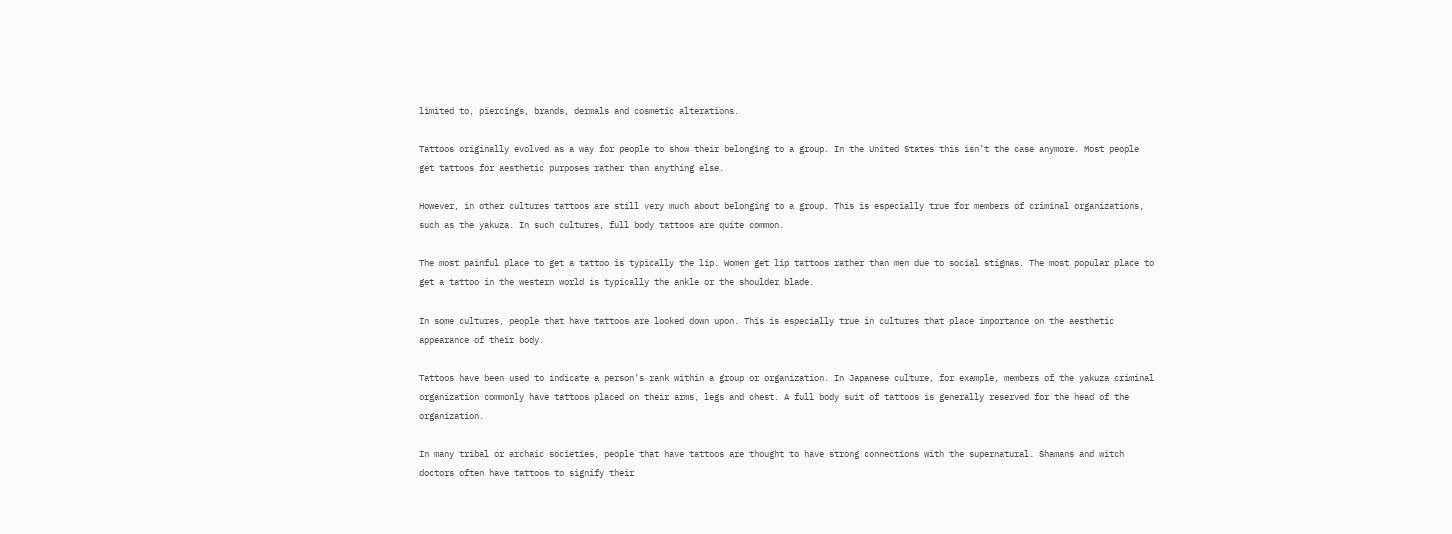limited to, piercings, brands, dermals and cosmetic alterations.

Tattoos originally evolved as a way for people to show their belonging to a group. In the United States this isn’t the case anymore. Most people get tattoos for aesthetic purposes rather than anything else.

However, in other cultures tattoos are still very much about belonging to a group. This is especially true for members of criminal organizations, such as the yakuza. In such cultures, full body tattoos are quite common.

The most painful place to get a tattoo is typically the lip. Women get lip tattoos rather than men due to social stigmas. The most popular place to get a tattoo in the western world is typically the ankle or the shoulder blade.

In some cultures, people that have tattoos are looked down upon. This is especially true in cultures that place importance on the aesthetic appearance of their body.

Tattoos have been used to indicate a person’s rank within a group or organization. In Japanese culture, for example, members of the yakuza criminal organization commonly have tattoos placed on their arms, legs and chest. A full body suit of tattoos is generally reserved for the head of the organization.

In many tribal or archaic societies, people that have tattoos are thought to have strong connections with the supernatural. Shamans and witch doctors often have tattoos to signify their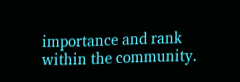importance and rank within the community.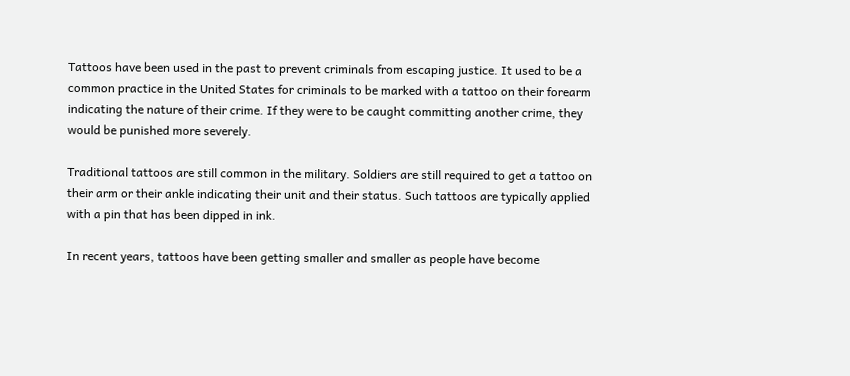Tattoos have been used in the past to prevent criminals from escaping justice. It used to be a common practice in the United States for criminals to be marked with a tattoo on their forearm indicating the nature of their crime. If they were to be caught committing another crime, they would be punished more severely.

Traditional tattoos are still common in the military. Soldiers are still required to get a tattoo on their arm or their ankle indicating their unit and their status. Such tattoos are typically applied with a pin that has been dipped in ink.

In recent years, tattoos have been getting smaller and smaller as people have become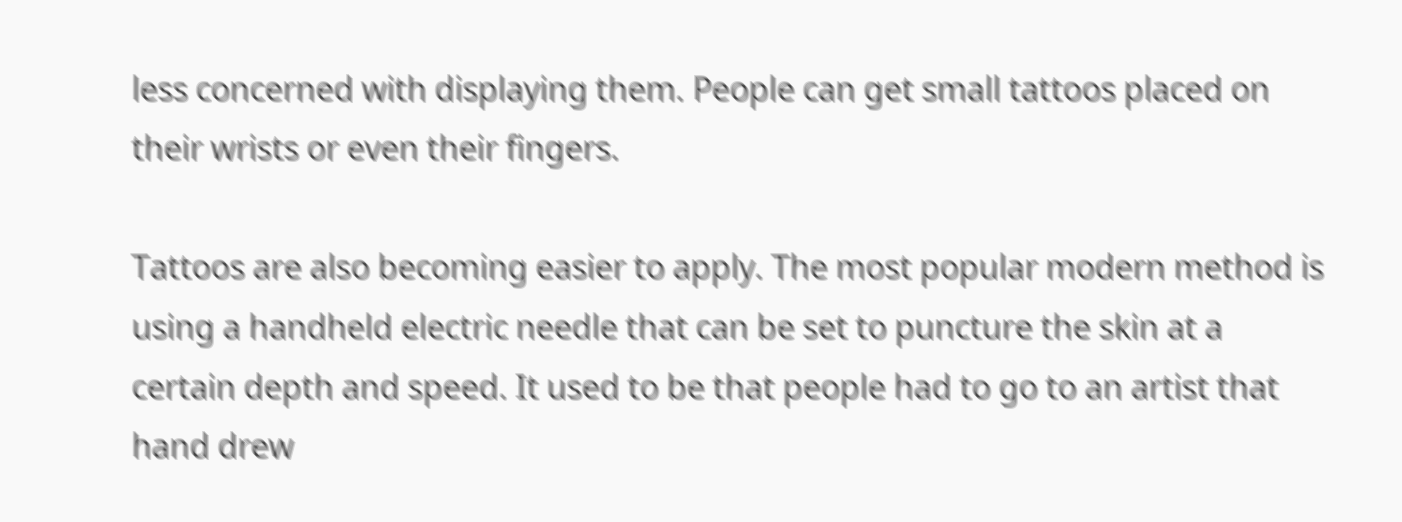less concerned with displaying them. People can get small tattoos placed on their wrists or even their fingers.

Tattoos are also becoming easier to apply. The most popular modern method is using a handheld electric needle that can be set to puncture the skin at a certain depth and speed. It used to be that people had to go to an artist that hand drew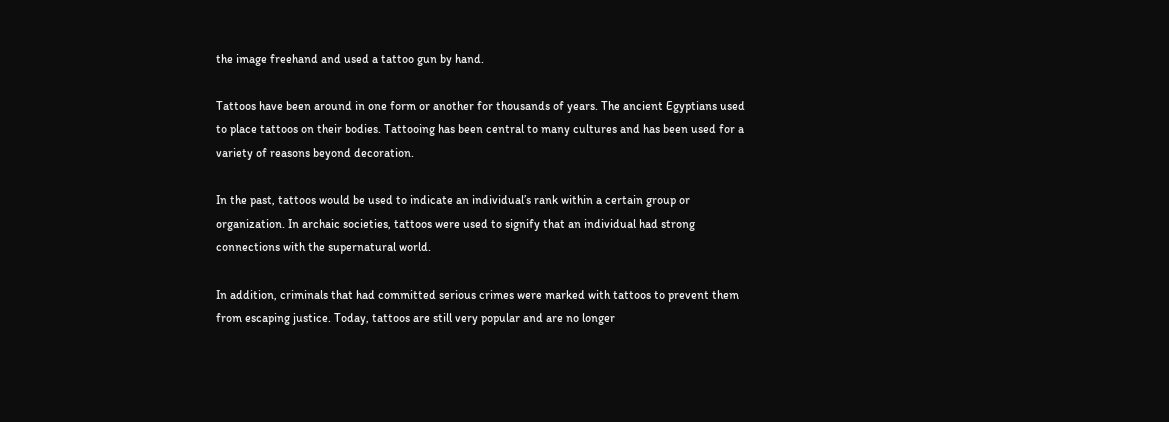the image freehand and used a tattoo gun by hand.

Tattoos have been around in one form or another for thousands of years. The ancient Egyptians used to place tattoos on their bodies. Tattooing has been central to many cultures and has been used for a variety of reasons beyond decoration.

In the past, tattoos would be used to indicate an individual’s rank within a certain group or organization. In archaic societies, tattoos were used to signify that an individual had strong connections with the supernatural world.

In addition, criminals that had committed serious crimes were marked with tattoos to prevent them from escaping justice. Today, tattoos are still very popular and are no longer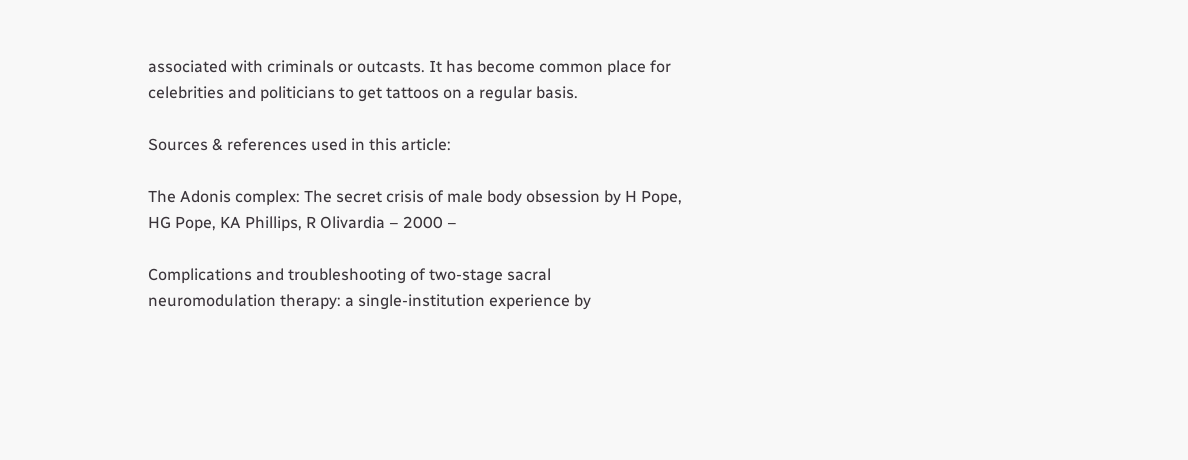associated with criminals or outcasts. It has become common place for celebrities and politicians to get tattoos on a regular basis.

Sources & references used in this article:

The Adonis complex: The secret crisis of male body obsession by H Pope, HG Pope, KA Phillips, R Olivardia – 2000 –

Complications and troubleshooting of two-stage sacral neuromodulation therapy: a single-institution experience by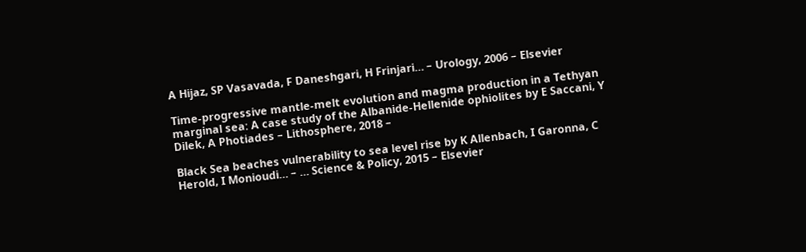A Hijaz, SP Vasavada, F Daneshgari, H Frinjari… – Urology, 2006 – Elsevier

Time-progressive mantle-melt evolution and magma production in a Tethyan marginal sea: A case study of the Albanide-Hellenide ophiolites by E Saccani, Y Dilek, A Photiades – Lithosphere, 2018 –

Black Sea beaches vulnerability to sea level rise by K Allenbach, I Garonna, C Herold, I Monioudi… – … Science & Policy, 2015 – Elsevier